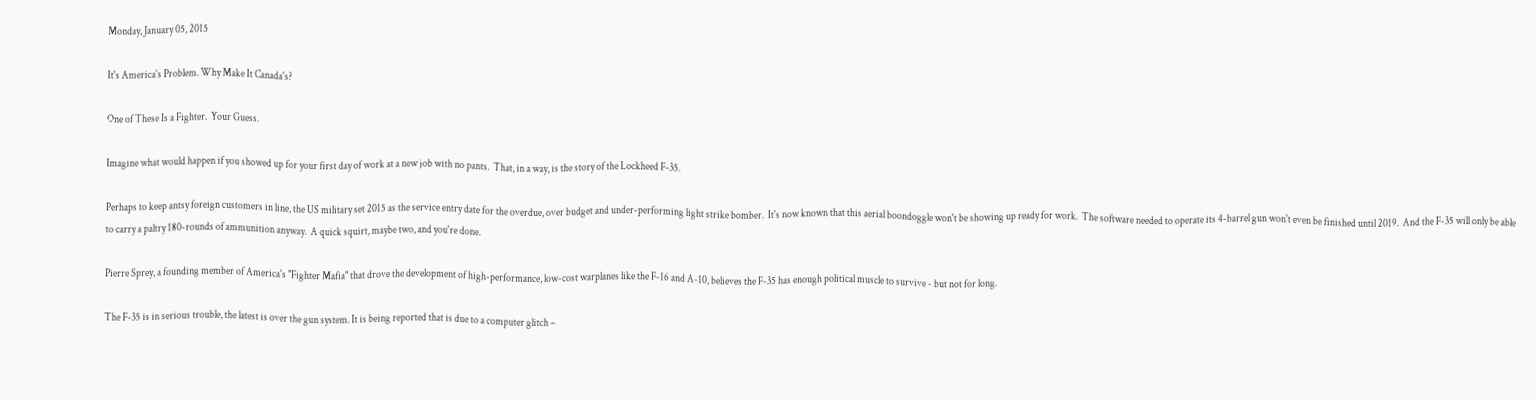Monday, January 05, 2015

It's America's Problem. Why Make It Canada's?

One of These Is a Fighter.  Your Guess.

Imagine what would happen if you showed up for your first day of work at a new job with no pants.  That, in a way, is the story of the Lockheed F-35.

Perhaps to keep antsy foreign customers in line, the US military set 2015 as the service entry date for the overdue, over budget and under-performing light strike bomber.  It's now known that this aerial boondoggle won't be showing up ready for work.  The software needed to operate its 4-barrel gun won't even be finished until 2019.  And the F-35 will only be able to carry a paltry 180-rounds of ammunition anyway.  A quick squirt, maybe two, and you're done.

Pierre Sprey, a founding member of America's "Fighter Mafia" that drove the development of high-performance, low-cost warplanes like the F-16 and A-10, believes the F-35 has enough political muscle to survive - but not for long.

The F-35 is in serious trouble, the latest is over the gun system. It is being reported that is due to a computer glitch –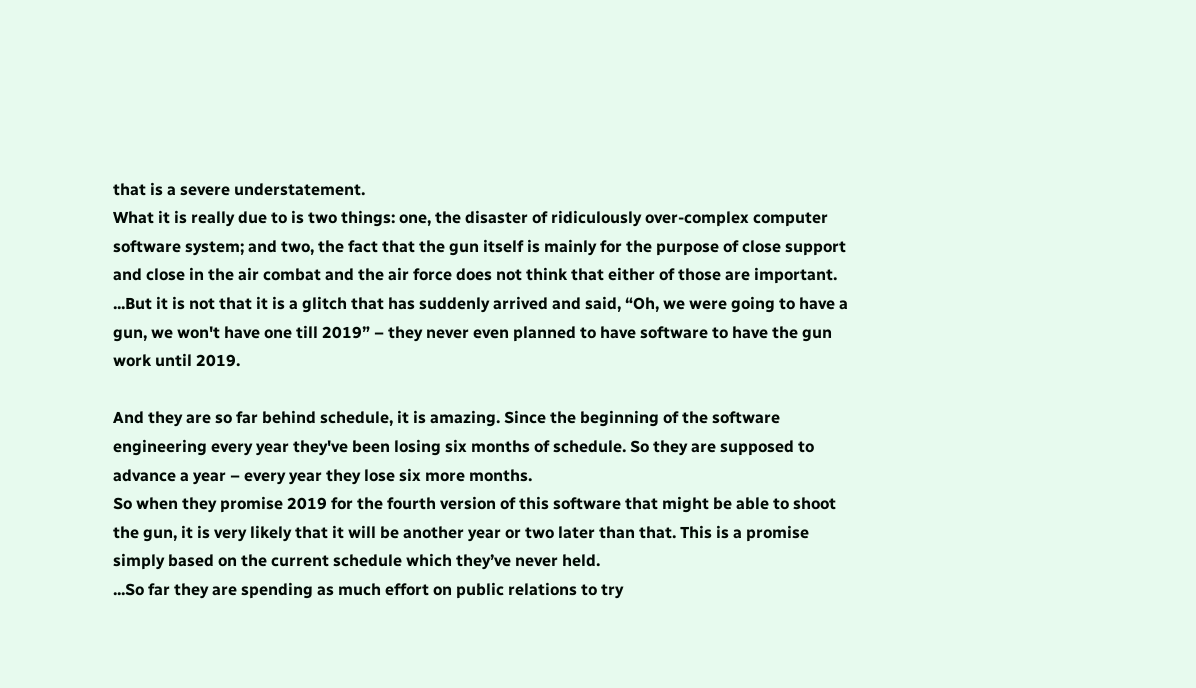that is a severe understatement.
What it is really due to is two things: one, the disaster of ridiculously over-complex computer software system; and two, the fact that the gun itself is mainly for the purpose of close support and close in the air combat and the air force does not think that either of those are important.
...But it is not that it is a glitch that has suddenly arrived and said, “Oh, we were going to have a gun, we won't have one till 2019” – they never even planned to have software to have the gun work until 2019.

And they are so far behind schedule, it is amazing. Since the beginning of the software engineering every year they've been losing six months of schedule. So they are supposed to advance a year – every year they lose six more months.
So when they promise 2019 for the fourth version of this software that might be able to shoot the gun, it is very likely that it will be another year or two later than that. This is a promise simply based on the current schedule which they’ve never held.
...So far they are spending as much effort on public relations to try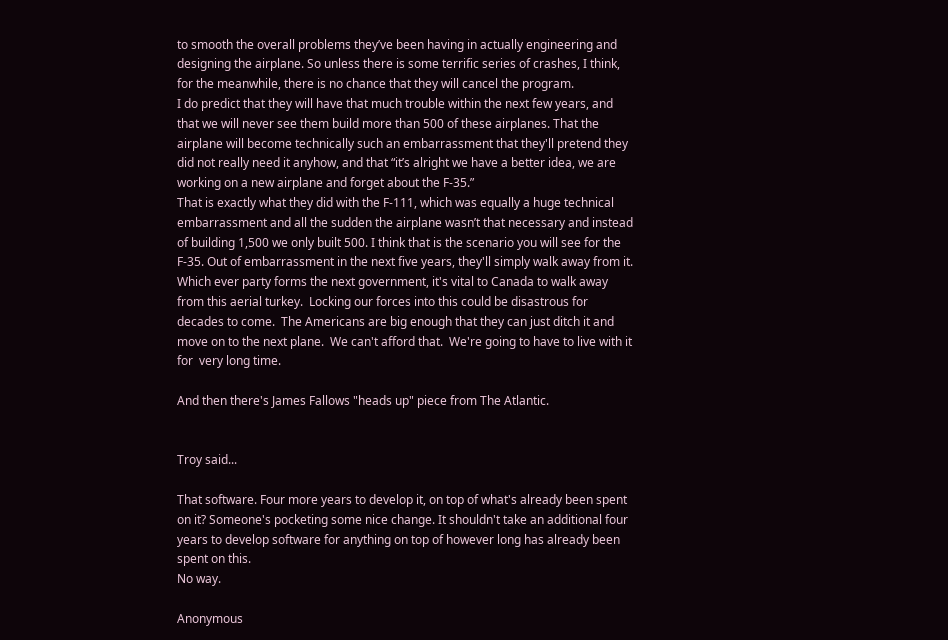to smooth the overall problems they’ve been having in actually engineering and designing the airplane. So unless there is some terrific series of crashes, I think, for the meanwhile, there is no chance that they will cancel the program.
I do predict that they will have that much trouble within the next few years, and that we will never see them build more than 500 of these airplanes. That the airplane will become technically such an embarrassment that they'll pretend they did not really need it anyhow, and that “it’s alright we have a better idea, we are working on a new airplane and forget about the F-35.”
That is exactly what they did with the F-111, which was equally a huge technical embarrassment and all the sudden the airplane wasn’t that necessary and instead of building 1,500 we only built 500. I think that is the scenario you will see for the F-35. Out of embarrassment in the next five years, they'll simply walk away from it.
Which ever party forms the next government, it's vital to Canada to walk away from this aerial turkey.  Locking our forces into this could be disastrous for decades to come.  The Americans are big enough that they can just ditch it and move on to the next plane.  We can't afford that.  We're going to have to live with it for  very long time.

And then there's James Fallows "heads up" piece from The Atlantic.


Troy said...

That software. Four more years to develop it, on top of what's already been spent on it? Someone's pocketing some nice change. It shouldn't take an additional four years to develop software for anything on top of however long has already been spent on this.
No way.

Anonymous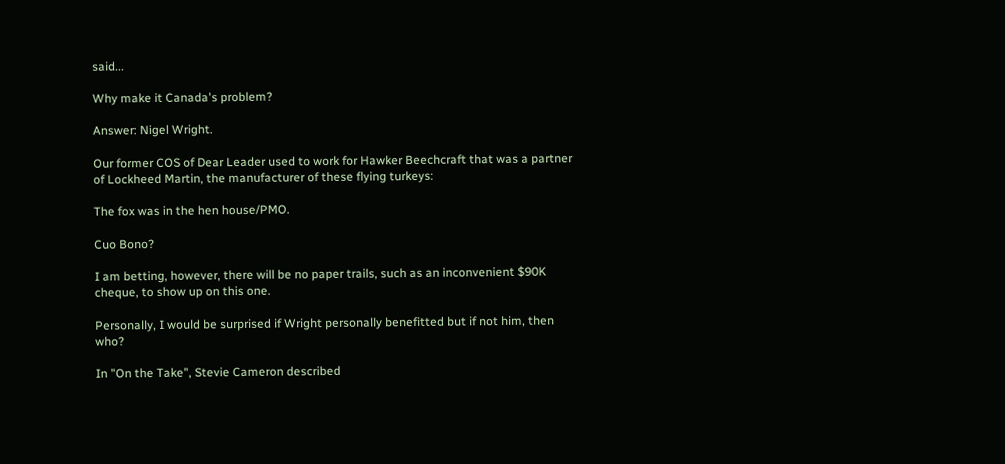said...

Why make it Canada's problem?

Answer: Nigel Wright.

Our former COS of Dear Leader used to work for Hawker Beechcraft that was a partner of Lockheed Martin, the manufacturer of these flying turkeys:

The fox was in the hen house/PMO.

Cuo Bono?

I am betting, however, there will be no paper trails, such as an inconvenient $90K cheque, to show up on this one.

Personally, I would be surprised if Wright personally benefitted but if not him, then who?

In "On the Take", Stevie Cameron described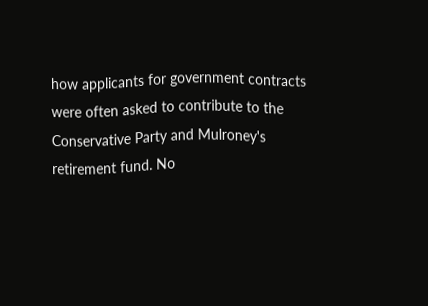how applicants for government contracts were often asked to contribute to the Conservative Party and Mulroney's retirement fund. No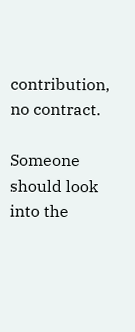contribution, no contract.

Someone should look into the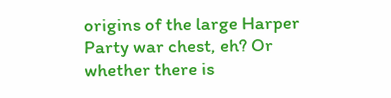origins of the large Harper Party war chest, eh? Or whether there is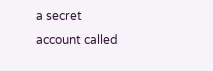a secret account called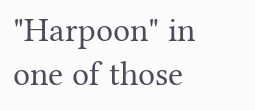"Harpoon" in one of those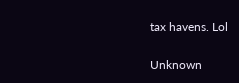tax havens. Lol

Unknown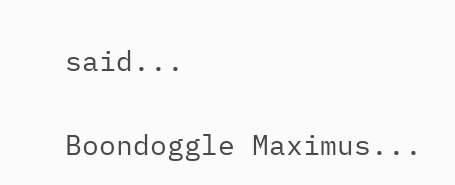said...

Boondoggle Maximus...